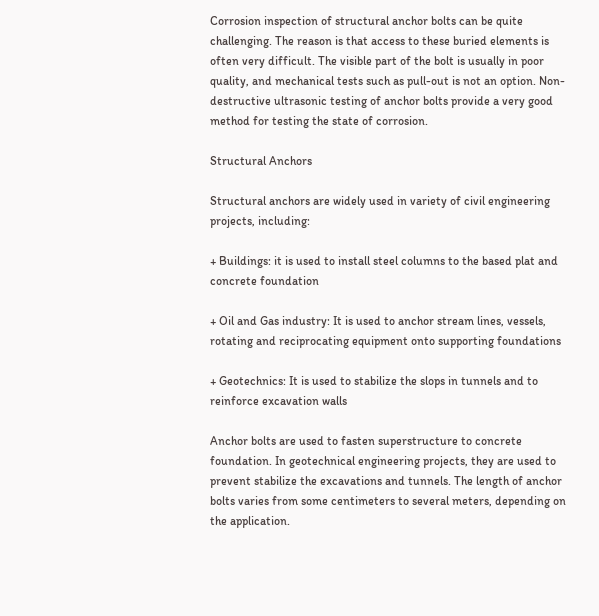Corrosion inspection of structural anchor bolts can be quite challenging. The reason is that access to these buried elements is often very difficult. The visible part of the bolt is usually in poor quality, and mechanical tests such as pull-out is not an option. Non-destructive ultrasonic testing of anchor bolts provide a very good method for testing the state of corrosion.

Structural Anchors

Structural anchors are widely used in variety of civil engineering projects, including:

+ Buildings: it is used to install steel columns to the based plat and concrete foundation

+ Oil and Gas industry: It is used to anchor stream lines, vessels, rotating and reciprocating equipment onto supporting foundations

+ Geotechnics: It is used to stabilize the slops in tunnels and to reinforce excavation walls

Anchor bolts are used to fasten superstructure to concrete foundation. In geotechnical engineering projects, they are used to prevent stabilize the excavations and tunnels. The length of anchor bolts varies from some centimeters to several meters, depending on the application.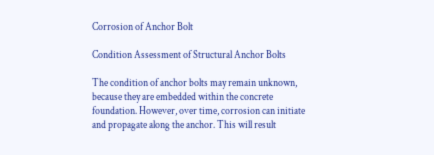Corrosion of Anchor Bolt

Condition Assessment of Structural Anchor Bolts

The condition of anchor bolts may remain unknown, because they are embedded within the concrete foundation. However, over time, corrosion can initiate and propagate along the anchor. This will result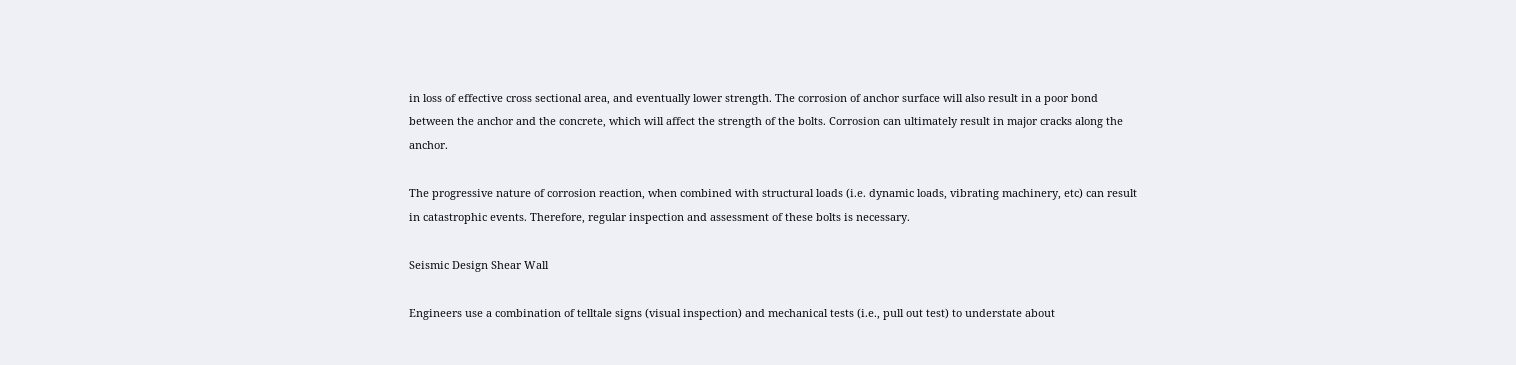in loss of effective cross sectional area, and eventually lower strength. The corrosion of anchor surface will also result in a poor bond between the anchor and the concrete, which will affect the strength of the bolts. Corrosion can ultimately result in major cracks along the anchor.

The progressive nature of corrosion reaction, when combined with structural loads (i.e. dynamic loads, vibrating machinery, etc) can result in catastrophic events. Therefore, regular inspection and assessment of these bolts is necessary.

Seismic Design Shear Wall

Engineers use a combination of telltale signs (visual inspection) and mechanical tests (i.e., pull out test) to understate about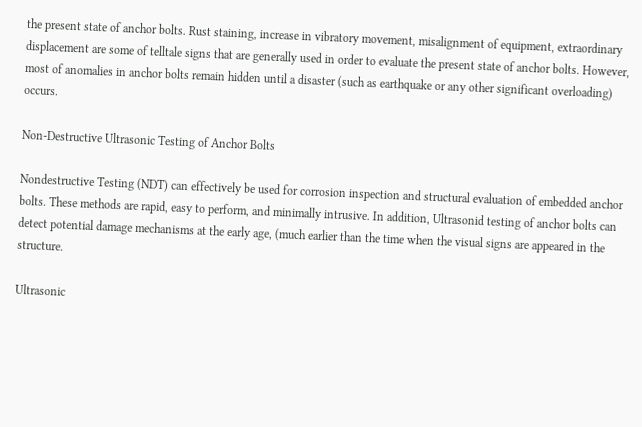the present state of anchor bolts. Rust staining, increase in vibratory movement, misalignment of equipment, extraordinary displacement are some of telltale signs that are generally used in order to evaluate the present state of anchor bolts. However, most of anomalies in anchor bolts remain hidden until a disaster (such as earthquake or any other significant overloading) occurs.

Non-Destructive Ultrasonic Testing of Anchor Bolts

Nondestructive Testing (NDT) can effectively be used for corrosion inspection and structural evaluation of embedded anchor bolts. These methods are rapid, easy to perform, and minimally intrusive. In addition, Ultrasonid testing of anchor bolts can detect potential damage mechanisms at the early age, (much earlier than the time when the visual signs are appeared in the structure.

Ultrasonic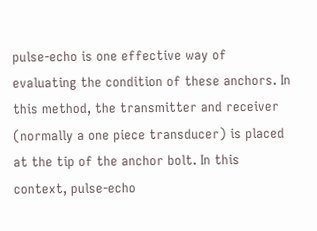pulse-echo is one effective way of evaluating the condition of these anchors. In this method, the transmitter and receiver (normally a one piece transducer) is placed at the tip of the anchor bolt. In this context, pulse-echo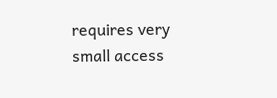requires very small access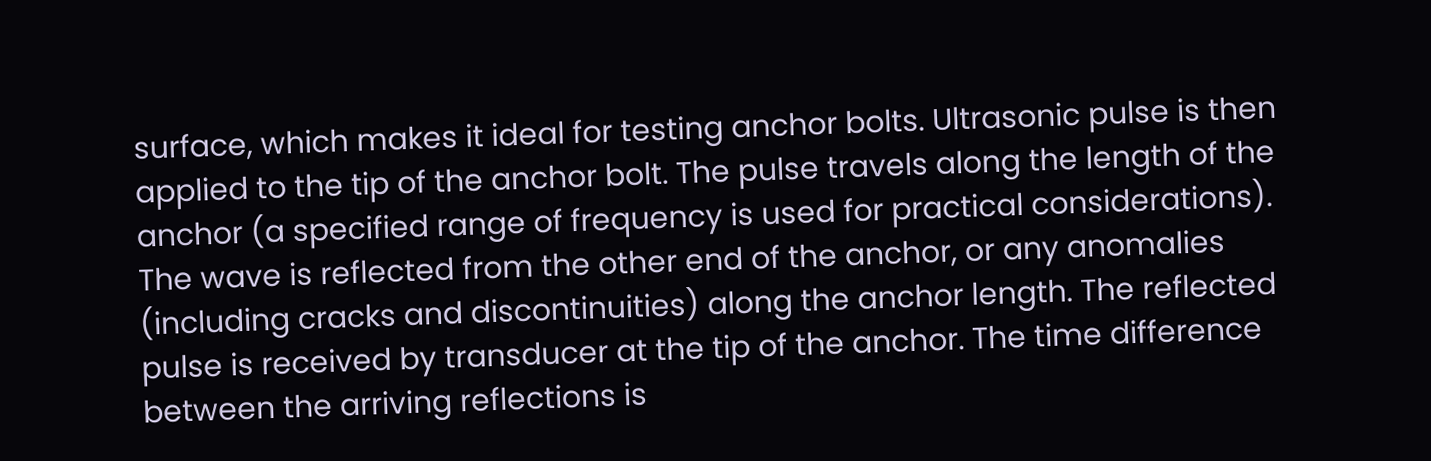surface, which makes it ideal for testing anchor bolts. Ultrasonic pulse is then applied to the tip of the anchor bolt. The pulse travels along the length of the anchor (a specified range of frequency is used for practical considerations). The wave is reflected from the other end of the anchor, or any anomalies (including cracks and discontinuities) along the anchor length. The reflected pulse is received by transducer at the tip of the anchor. The time difference between the arriving reflections is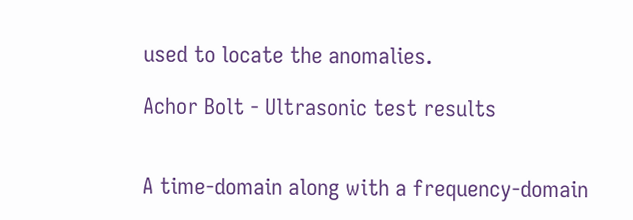used to locate the anomalies.

Achor Bolt - Ultrasonic test results


A time-domain along with a frequency-domain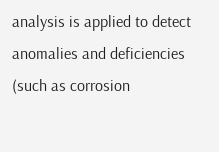analysis is applied to detect anomalies and deficiencies (such as corrosion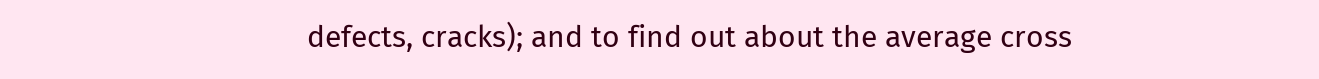defects, cracks); and to find out about the average cross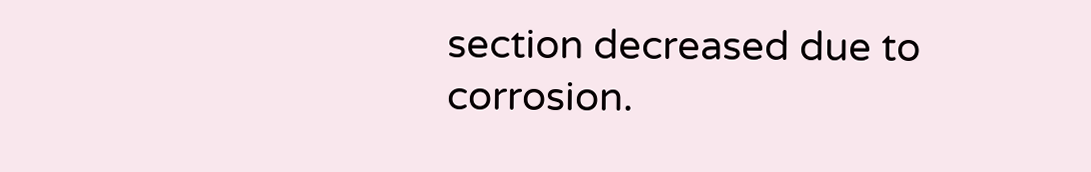section decreased due to corrosion.